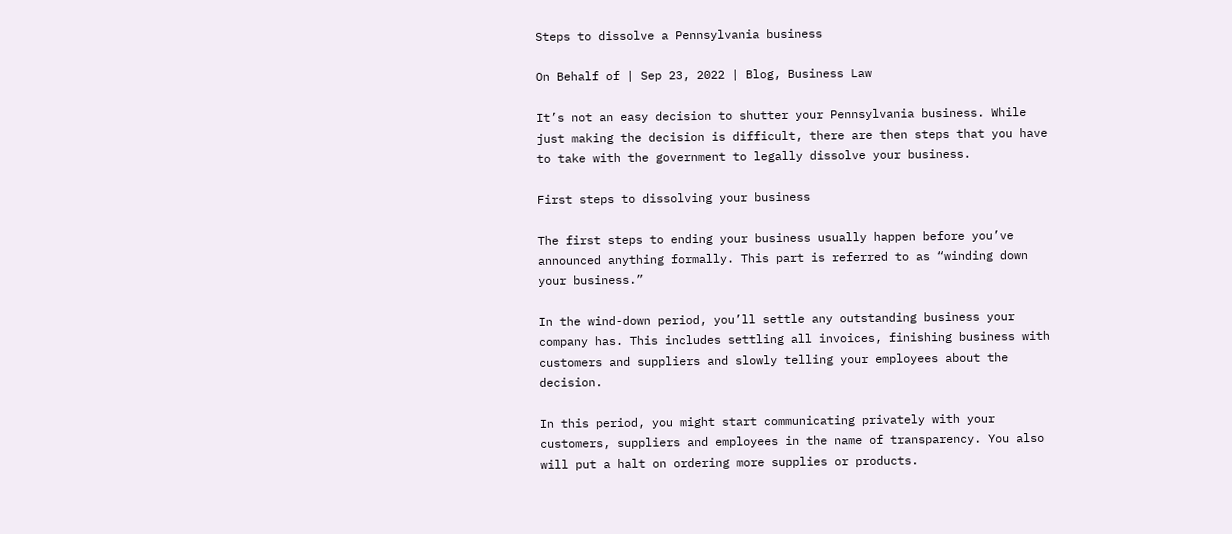Steps to dissolve a Pennsylvania business

On Behalf of | Sep 23, 2022 | Blog, Business Law

It’s not an easy decision to shutter your Pennsylvania business. While just making the decision is difficult, there are then steps that you have to take with the government to legally dissolve your business.

First steps to dissolving your business

The first steps to ending your business usually happen before you’ve announced anything formally. This part is referred to as “winding down your business.”

In the wind-down period, you’ll settle any outstanding business your company has. This includes settling all invoices, finishing business with customers and suppliers and slowly telling your employees about the decision.

In this period, you might start communicating privately with your customers, suppliers and employees in the name of transparency. You also will put a halt on ordering more supplies or products.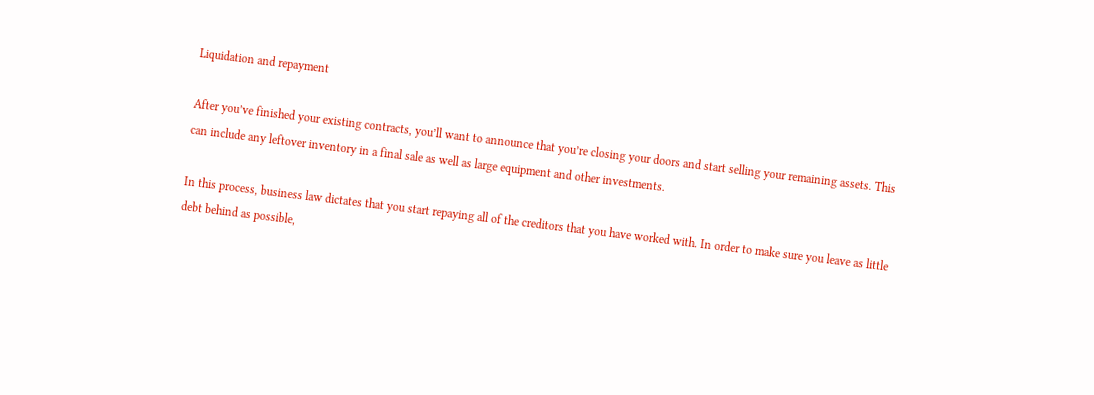Liquidation and repayment

After you’ve finished your existing contracts, you’ll want to announce that you’re closing your doors and start selling your remaining assets. This can include any leftover inventory in a final sale as well as large equipment and other investments.

In this process, business law dictates that you start repaying all of the creditors that you have worked with. In order to make sure you leave as little debt behind as possible,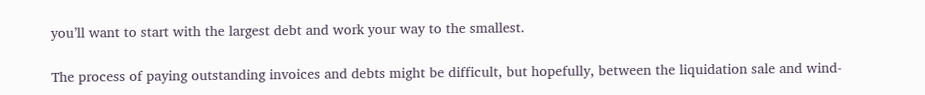you’ll want to start with the largest debt and work your way to the smallest.

The process of paying outstanding invoices and debts might be difficult, but hopefully, between the liquidation sale and wind-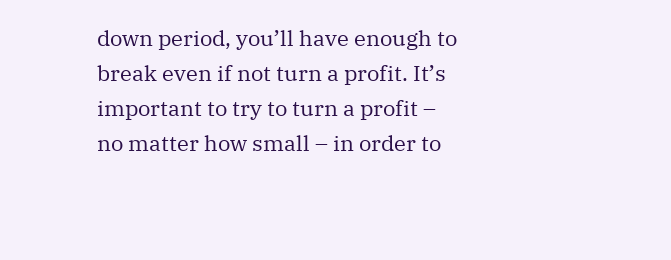down period, you’ll have enough to break even if not turn a profit. It’s important to try to turn a profit – no matter how small – in order to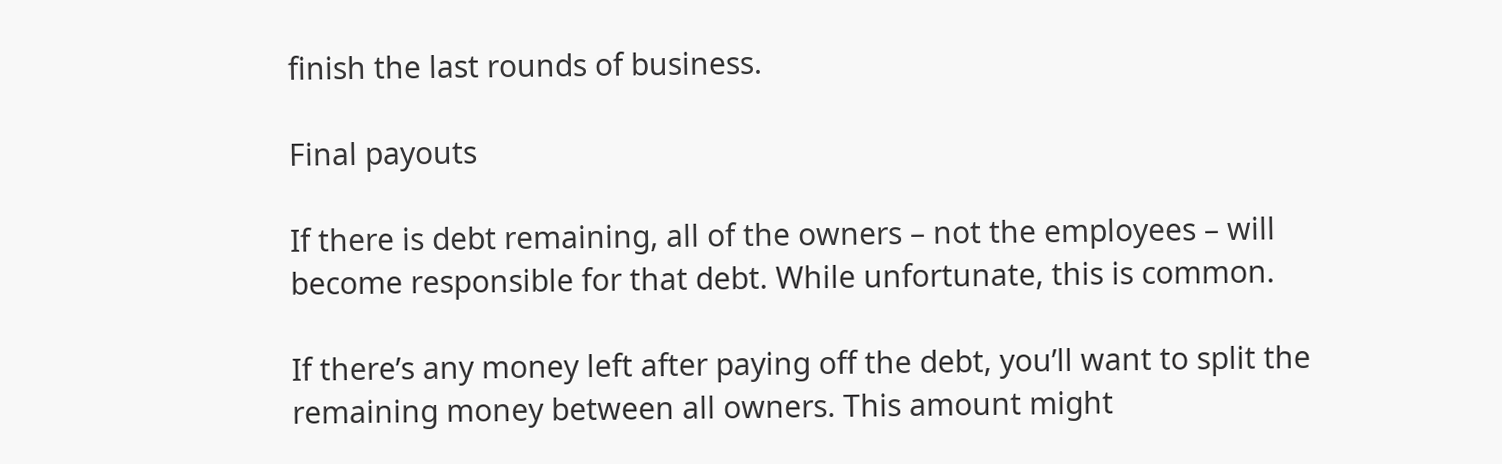finish the last rounds of business.

Final payouts

If there is debt remaining, all of the owners – not the employees – will become responsible for that debt. While unfortunate, this is common.

If there’s any money left after paying off the debt, you’ll want to split the remaining money between all owners. This amount might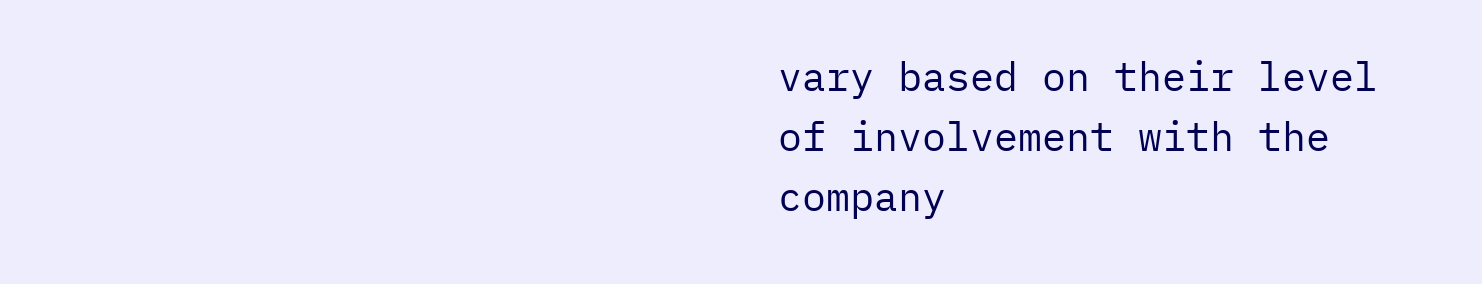vary based on their level of involvement with the company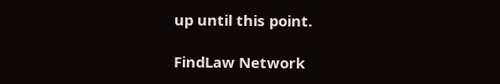up until this point.

FindLaw Network